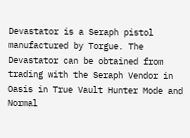Devastator is a Seraph pistol manufactured by Torgue. The Devastator can be obtained from trading with the Seraph Vendor in Oasis in True Vault Hunter Mode and Normal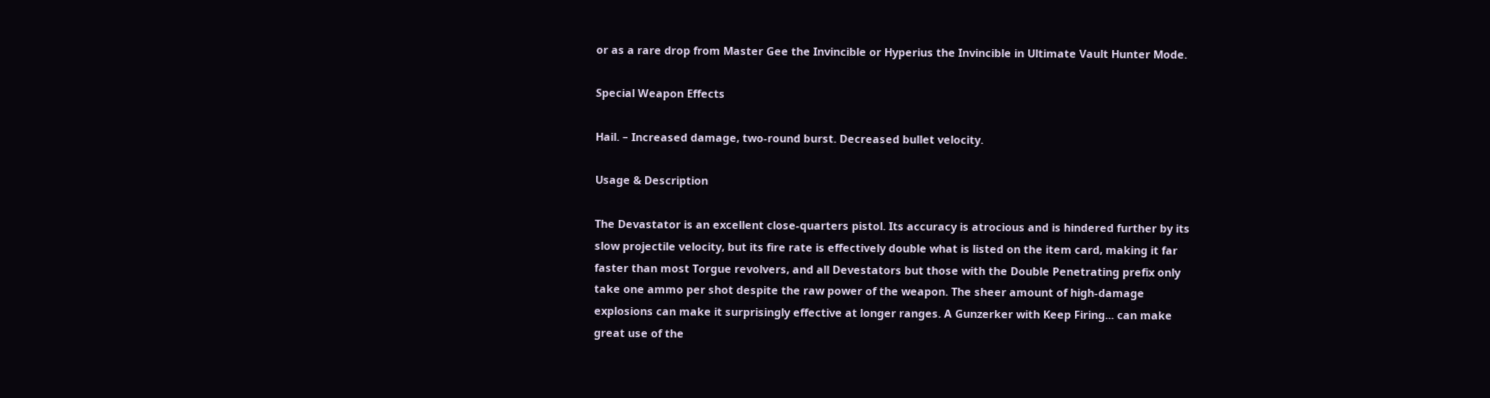or as a rare drop from Master Gee the Invincible or Hyperius the Invincible in Ultimate Vault Hunter Mode.

Special Weapon Effects

Hail. – Increased damage, two-round burst. Decreased bullet velocity.

Usage & Description

The Devastator is an excellent close-quarters pistol. Its accuracy is atrocious and is hindered further by its slow projectile velocity, but its fire rate is effectively double what is listed on the item card, making it far faster than most Torgue revolvers, and all Devestators but those with the Double Penetrating prefix only take one ammo per shot despite the raw power of the weapon. The sheer amount of high-damage explosions can make it surprisingly effective at longer ranges. A Gunzerker with Keep Firing... can make great use of the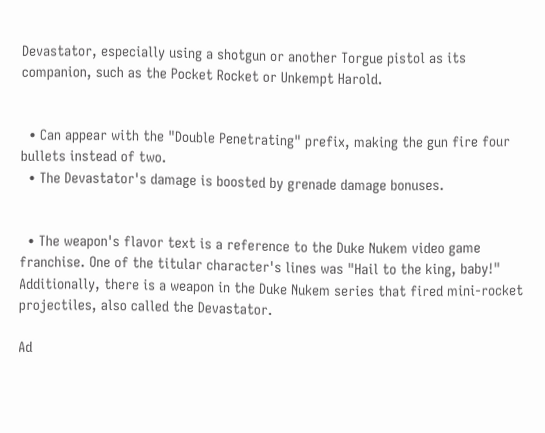Devastator, especially using a shotgun or another Torgue pistol as its companion, such as the Pocket Rocket or Unkempt Harold.


  • Can appear with the "Double Penetrating" prefix, making the gun fire four bullets instead of two.
  • The Devastator's damage is boosted by grenade damage bonuses.


  • The weapon's flavor text is a reference to the Duke Nukem video game franchise. One of the titular character's lines was "Hail to the king, baby!" Additionally, there is a weapon in the Duke Nukem series that fired mini-rocket projectiles, also called the Devastator.

Ad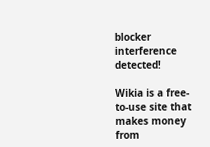blocker interference detected!

Wikia is a free-to-use site that makes money from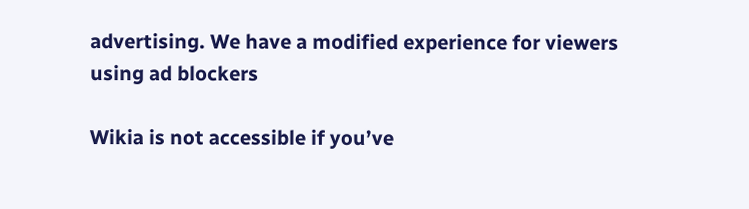advertising. We have a modified experience for viewers using ad blockers

Wikia is not accessible if you’ve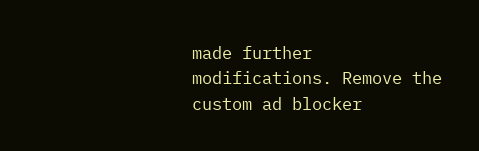made further modifications. Remove the custom ad blocker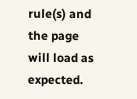rule(s) and the page will load as expected.